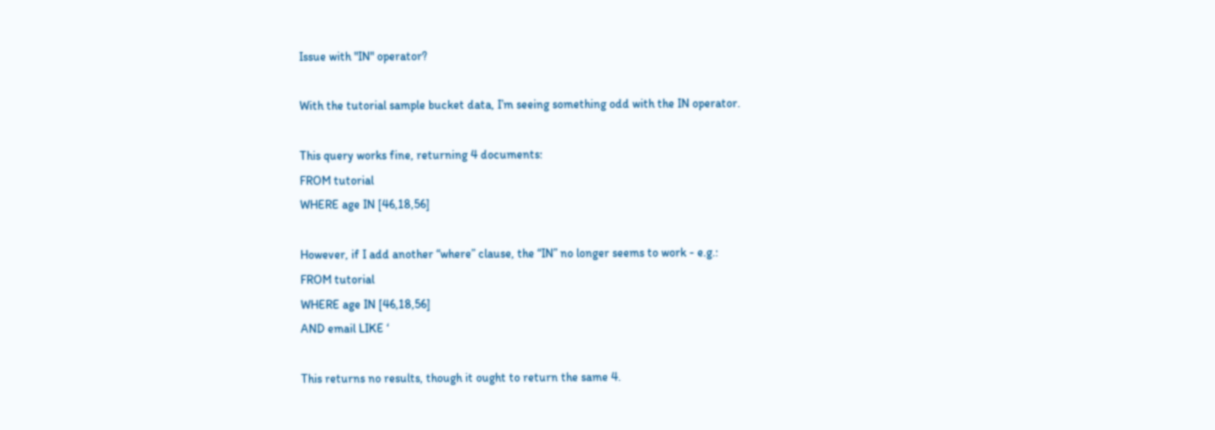Issue with "IN" operator?

With the tutorial sample bucket data, I’m seeing something odd with the IN operator.

This query works fine, returning 4 documents:
FROM tutorial
WHERE age IN [46,18,56]

However, if I add another “where” clause, the “IN” no longer seems to work - e.g.:
FROM tutorial
WHERE age IN [46,18,56]
AND email LIKE ‘

This returns no results, though it ought to return the same 4.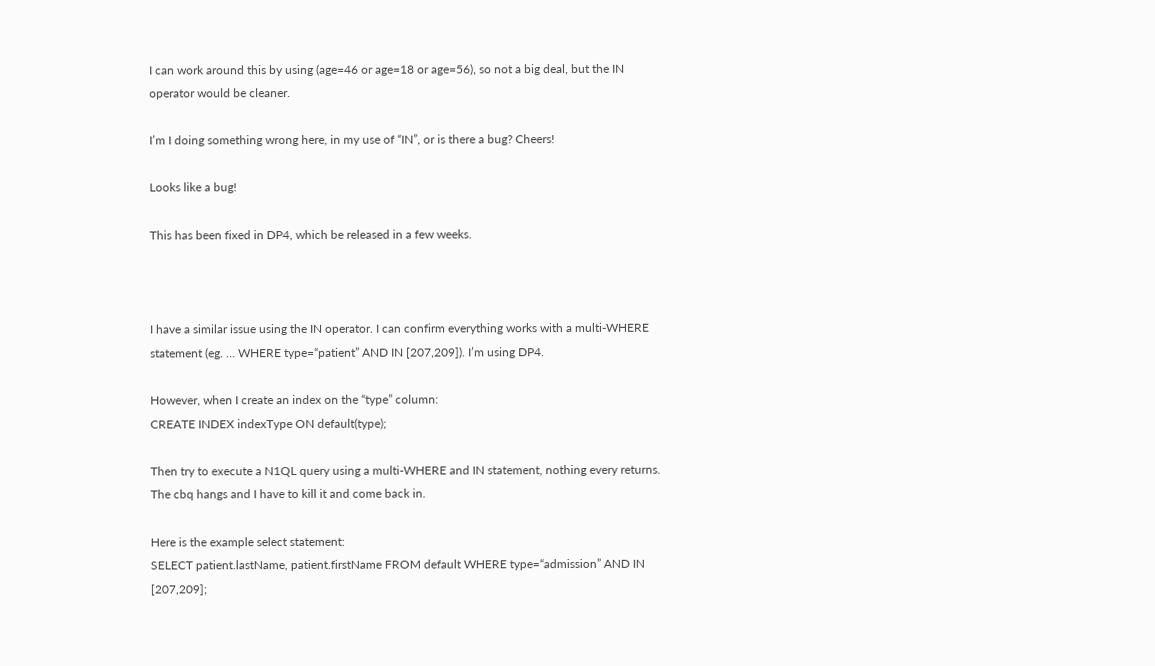I can work around this by using (age=46 or age=18 or age=56), so not a big deal, but the IN operator would be cleaner.

I’m I doing something wrong here, in my use of “IN”, or is there a bug? Cheers!

Looks like a bug!

This has been fixed in DP4, which be released in a few weeks.



I have a similar issue using the IN operator. I can confirm everything works with a multi-WHERE statement (eg. … WHERE type=“patient” AND IN [207,209]). I’m using DP4.

However, when I create an index on the “type” column:
CREATE INDEX indexType ON default(type);

Then try to execute a N1QL query using a multi-WHERE and IN statement, nothing every returns. The cbq hangs and I have to kill it and come back in.

Here is the example select statement:
SELECT patient.lastName, patient.firstName FROM default WHERE type=“admission” AND IN [207,209];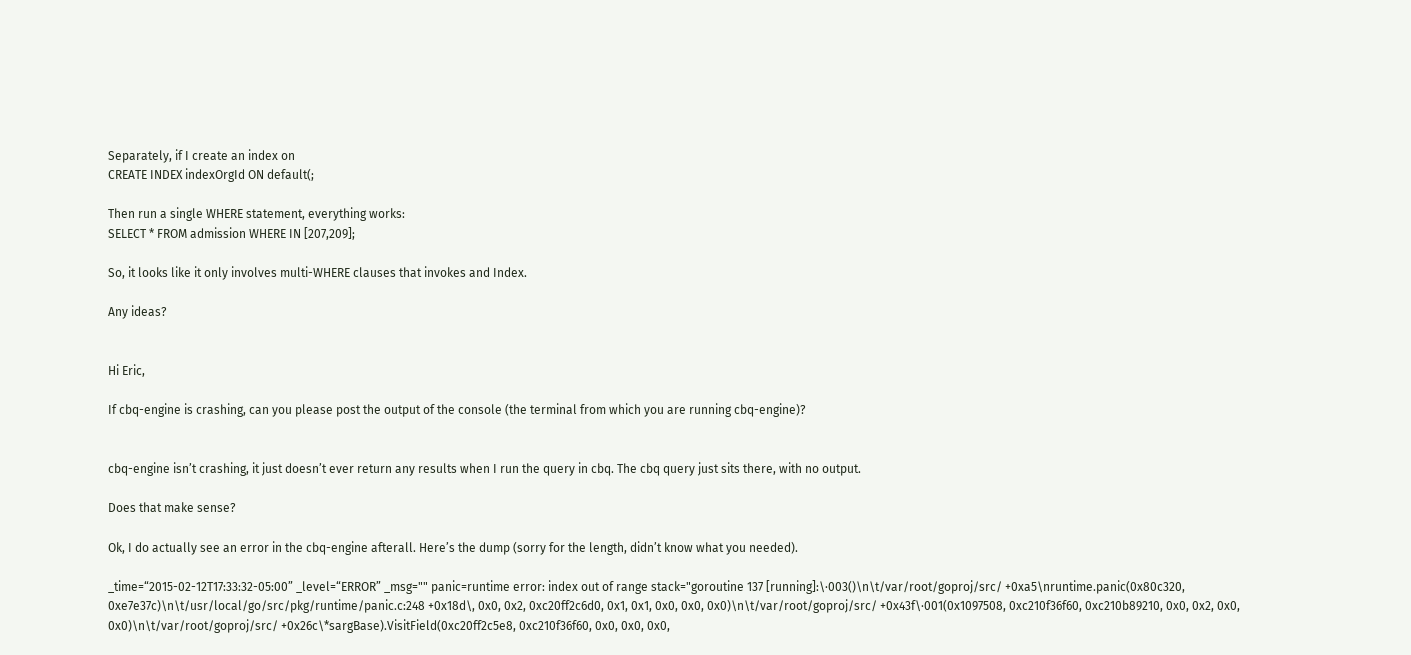Separately, if I create an index on
CREATE INDEX indexOrgId ON default(;

Then run a single WHERE statement, everything works:
SELECT * FROM admission WHERE IN [207,209];

So, it looks like it only involves multi-WHERE clauses that invokes and Index.

Any ideas?


Hi Eric,

If cbq-engine is crashing, can you please post the output of the console (the terminal from which you are running cbq-engine)?


cbq-engine isn’t crashing, it just doesn’t ever return any results when I run the query in cbq. The cbq query just sits there, with no output.

Does that make sense?

Ok, I do actually see an error in the cbq-engine afterall. Here’s the dump (sorry for the length, didn’t know what you needed).

_time=“2015-02-12T17:33:32-05:00” _level=“ERROR” _msg="" panic=runtime error: index out of range stack="goroutine 137 [running]:\·003()\n\t/var/root/goproj/src/ +0xa5\nruntime.panic(0x80c320, 0xe7e37c)\n\t/usr/local/go/src/pkg/runtime/panic.c:248 +0x18d\, 0x0, 0x2, 0xc20ff2c6d0, 0x1, 0x1, 0x0, 0x0, 0x0)\n\t/var/root/goproj/src/ +0x43f\·001(0x1097508, 0xc210f36f60, 0xc210b89210, 0x0, 0x2, 0x0, 0x0)\n\t/var/root/goproj/src/ +0x26c\*sargBase).VisitField(0xc20ff2c5e8, 0xc210f36f60, 0x0, 0x0, 0x0,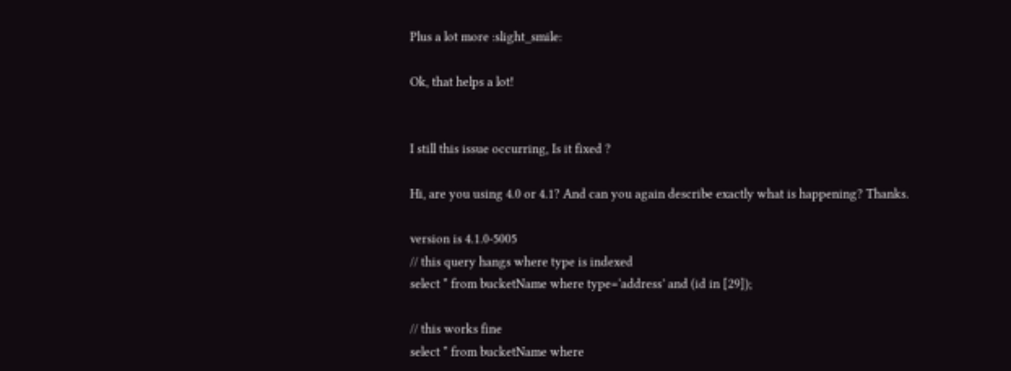Plus a lot more :slight_smile:

Ok, that helps a lot!


I still this issue occurring, Is it fixed ?

Hi, are you using 4.0 or 4.1? And can you again describe exactly what is happening? Thanks.

version is 4.1.0-5005
// this query hangs where type is indexed
select * from bucketName where type=‘address’ and (id in [29]);

// this works fine
select * from bucketName where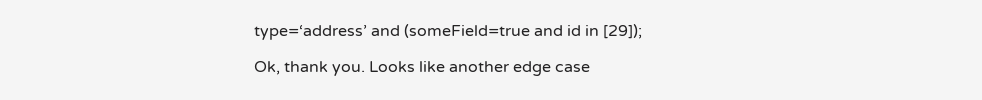type=‘address’ and (someField=true and id in [29]);

Ok, thank you. Looks like another edge case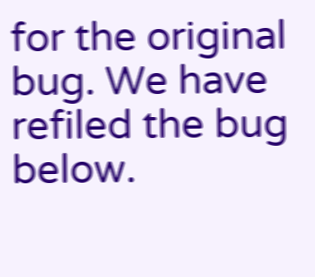for the original bug. We have refiled the bug below.